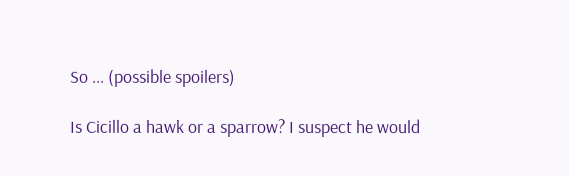So ... (possible spoilers)

Is Cicillo a hawk or a sparrow? I suspect he would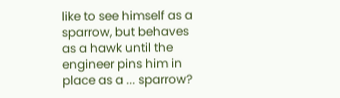like to see himself as a sparrow, but behaves as a hawk until the engineer pins him in place as a ... sparrow?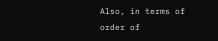Also, in terms of order of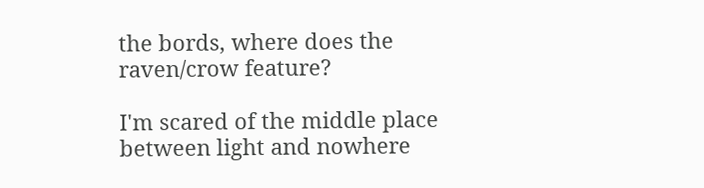the bords, where does the raven/crow feature?

I'm scared of the middle place between light and nowhere